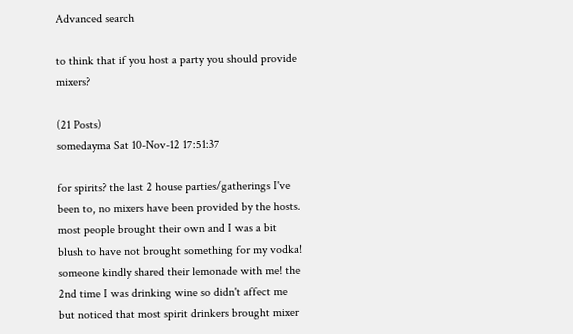Advanced search

to think that if you host a party you should provide mixers?

(21 Posts)
somedayma Sat 10-Nov-12 17:51:37

for spirits? the last 2 house parties/gatherings I've been to, no mixers have been provided by the hosts. most people brought their own and I was a bit blush to have not brought something for my vodka! someone kindly shared their lemonade with me! the 2nd time I was drinking wine so didn't affect me but noticed that most spirit drinkers brought mixer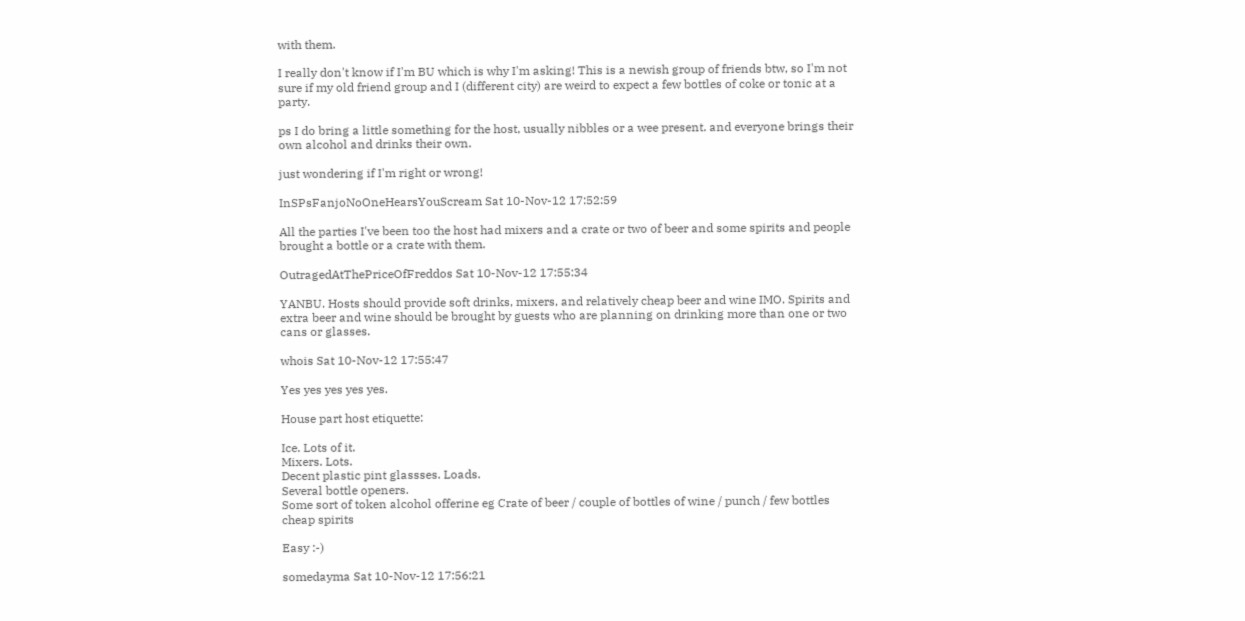with them.

I really don't know if I'm BU which is why I'm asking! This is a newish group of friends btw, so I'm not sure if my old friend group and I (different city) are weird to expect a few bottles of coke or tonic at a party.

ps I do bring a little something for the host, usually nibbles or a wee present. and everyone brings their own alcohol and drinks their own.

just wondering if I'm right or wrong!

InSPsFanjoNoOneHearsYouScream Sat 10-Nov-12 17:52:59

All the parties I've been too the host had mixers and a crate or two of beer and some spirits and people brought a bottle or a crate with them.

OutragedAtThePriceOfFreddos Sat 10-Nov-12 17:55:34

YANBU. Hosts should provide soft drinks, mixers, and relatively cheap beer and wine IMO. Spirits and extra beer and wine should be brought by guests who are planning on drinking more than one or two cans or glasses.

whois Sat 10-Nov-12 17:55:47

Yes yes yes yes yes.

House part host etiquette:

Ice. Lots of it.
Mixers. Lots.
Decent plastic pint glassses. Loads.
Several bottle openers.
Some sort of token alcohol offerine eg Crate of beer / couple of bottles of wine / punch / few bottles cheap spirits

Easy :-)

somedayma Sat 10-Nov-12 17:56:21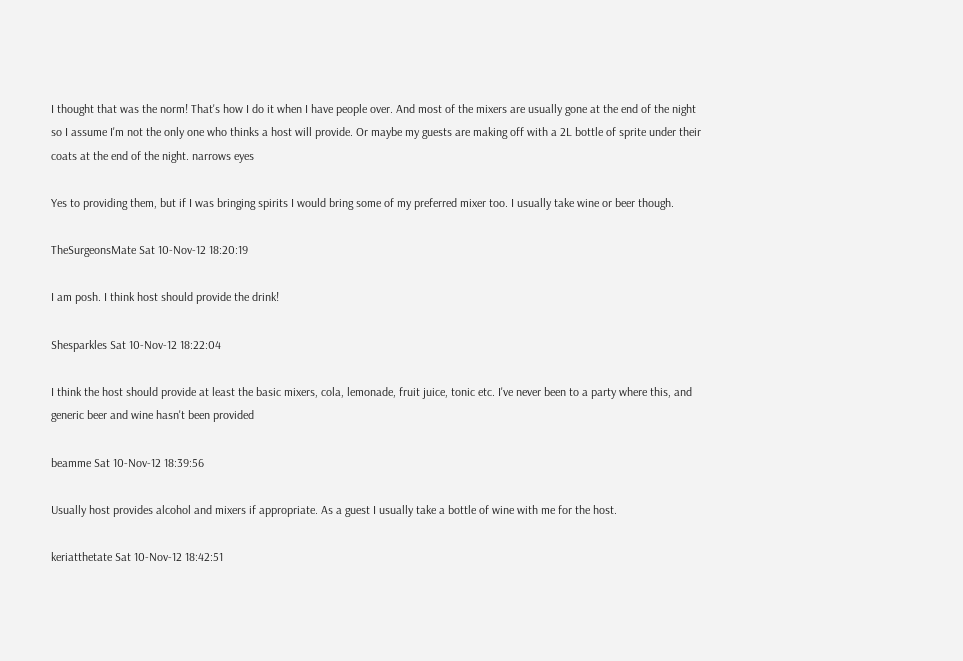I thought that was the norm! That's how I do it when I have people over. And most of the mixers are usually gone at the end of the night so I assume I'm not the only one who thinks a host will provide. Or maybe my guests are making off with a 2L bottle of sprite under their coats at the end of the night. narrows eyes

Yes to providing them, but if I was bringing spirits I would bring some of my preferred mixer too. I usually take wine or beer though.

TheSurgeonsMate Sat 10-Nov-12 18:20:19

I am posh. I think host should provide the drink!

Shesparkles Sat 10-Nov-12 18:22:04

I think the host should provide at least the basic mixers, cola, lemonade, fruit juice, tonic etc. I've never been to a party where this, and generic beer and wine hasn't been provided

beamme Sat 10-Nov-12 18:39:56

Usually host provides alcohol and mixers if appropriate. As a guest I usually take a bottle of wine with me for the host.

keriatthetate Sat 10-Nov-12 18:42:51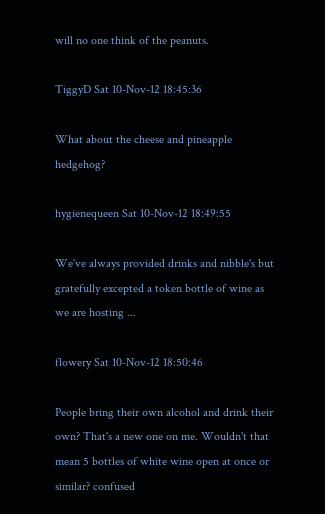will no one think of the peanuts.

TiggyD Sat 10-Nov-12 18:45:36

What about the cheese and pineapple hedgehog?

hygienequeen Sat 10-Nov-12 18:49:55

We've always provided drinks and nibble's but gratefully excepted a token bottle of wine as we are hosting ...

flowery Sat 10-Nov-12 18:50:46

People bring their own alcohol and drink their own? That's a new one on me. Wouldn't that mean 5 bottles of white wine open at once or similar? confused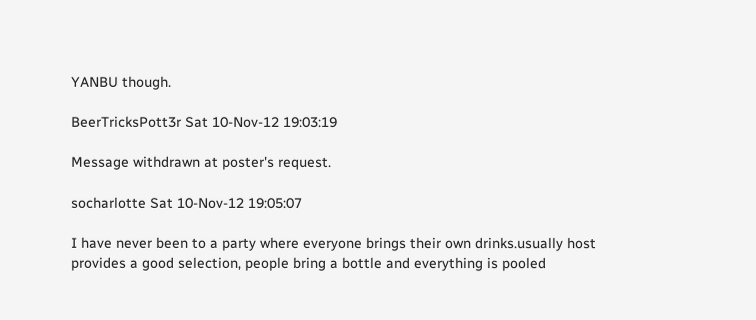YANBU though.

BeerTricksPott3r Sat 10-Nov-12 19:03:19

Message withdrawn at poster's request.

socharlotte Sat 10-Nov-12 19:05:07

I have never been to a party where everyone brings their own drinks.usually host provides a good selection, people bring a bottle and everything is pooled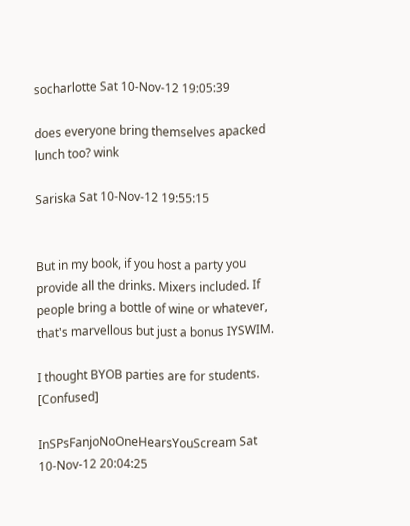socharlotte Sat 10-Nov-12 19:05:39

does everyone bring themselves apacked lunch too? wink

Sariska Sat 10-Nov-12 19:55:15


But in my book, if you host a party you provide all the drinks. Mixers included. If people bring a bottle of wine or whatever, that's marvellous but just a bonus IYSWIM.

I thought BYOB parties are for students. [Confused]

InSPsFanjoNoOneHearsYouScream Sat 10-Nov-12 20:04:25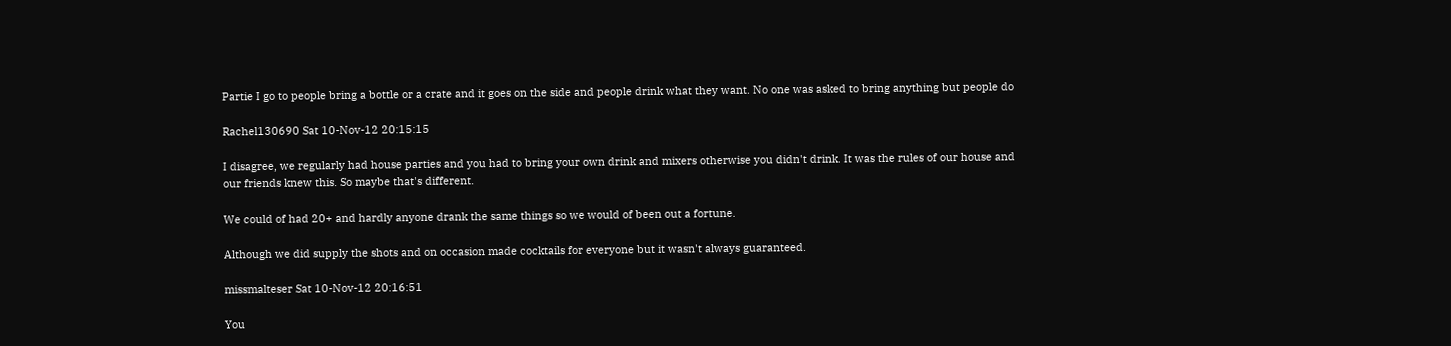Partie I go to people bring a bottle or a crate and it goes on the side and people drink what they want. No one was asked to bring anything but people do

Rachel130690 Sat 10-Nov-12 20:15:15

I disagree, we regularly had house parties and you had to bring your own drink and mixers otherwise you didn't drink. It was the rules of our house and our friends knew this. So maybe that's different.

We could of had 20+ and hardly anyone drank the same things so we would of been out a fortune.

Although we did supply the shots and on occasion made cocktails for everyone but it wasn't always guaranteed.

missmalteser Sat 10-Nov-12 20:16:51

You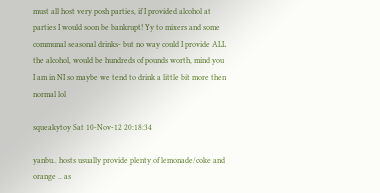must all host very posh parties, if I provided alcohol at parties I would soon be bankrupt! Yy to mixers and some communal seasonal drinks- but no way could I provide ALL the alcohol, would be hundreds of pounds worth, mind you I am in NI so maybe we tend to drink a little bit more then normal lol

squeakytoy Sat 10-Nov-12 20:18:34

yanbu.. hosts usually provide plenty of lemonade/coke and orange .. as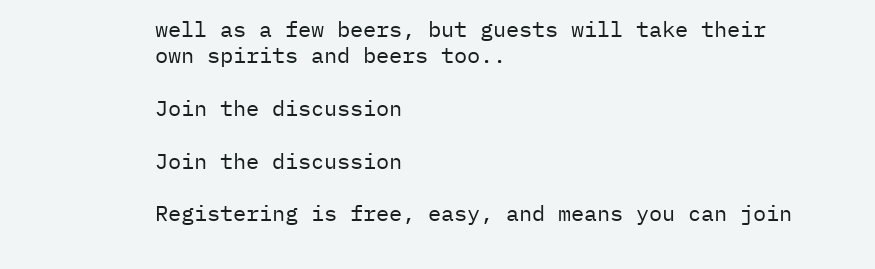well as a few beers, but guests will take their own spirits and beers too..

Join the discussion

Join the discussion

Registering is free, easy, and means you can join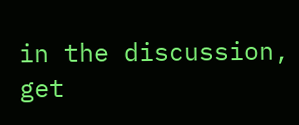in the discussion, get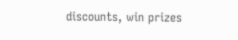discounts, win prizes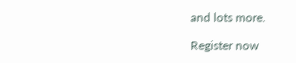and lots more.

Register now